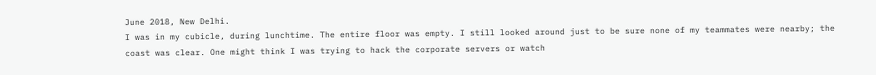June 2018, New Delhi.
I was in my cubicle, during lunchtime. The entire floor was empty. I still looked around just to be sure none of my teammates were nearby; the coast was clear. One might think I was trying to hack the corporate servers or watch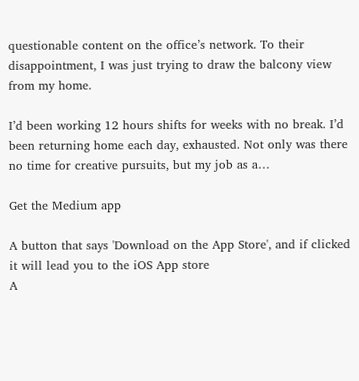questionable content on the office’s network. To their disappointment, I was just trying to draw the balcony view from my home.

I’d been working 12 hours shifts for weeks with no break. I’d been returning home each day, exhausted. Not only was there no time for creative pursuits, but my job as a…

Get the Medium app

A button that says 'Download on the App Store', and if clicked it will lead you to the iOS App store
A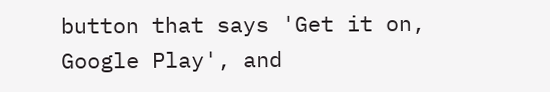button that says 'Get it on, Google Play', and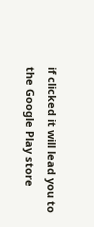if clicked it will lead you to the Google Play store